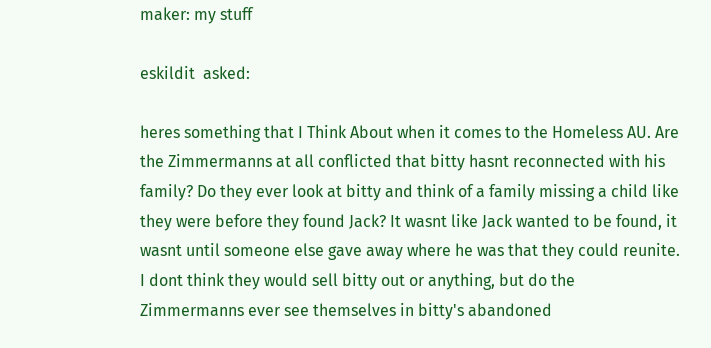maker: my stuff

eskildit  asked:

heres something that I Think About when it comes to the Homeless AU. Are the Zimmermanns at all conflicted that bitty hasnt reconnected with his family? Do they ever look at bitty and think of a family missing a child like they were before they found Jack? It wasnt like Jack wanted to be found, it wasnt until someone else gave away where he was that they could reunite. I dont think they would sell bitty out or anything, but do the Zimmermanns ever see themselves in bitty's abandoned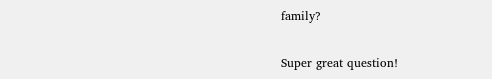family?

Super great question!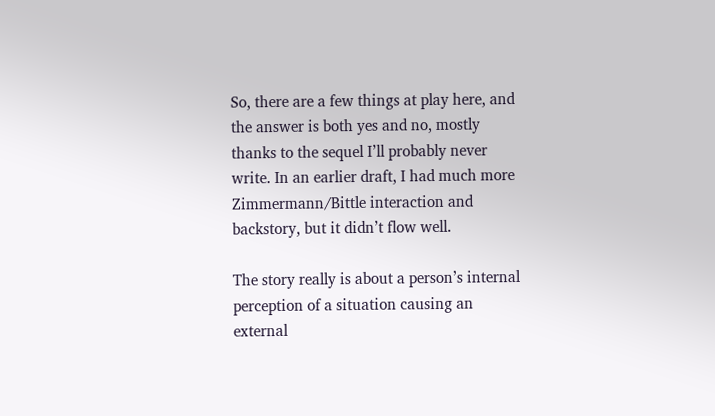So, there are a few things at play here, and the answer is both yes and no, mostly thanks to the sequel I’ll probably never write. In an earlier draft, I had much more Zimmermann/Bittle interaction and backstory, but it didn’t flow well.

The story really is about a person’s internal perception of a situation causing an external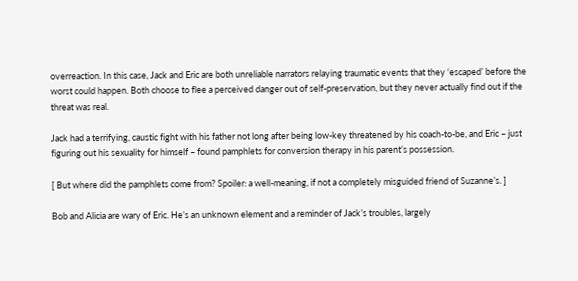overreaction. In this case, Jack and Eric are both unreliable narrators relaying traumatic events that they ‘escaped’ before the worst could happen. Both choose to flee a perceived danger out of self-preservation, but they never actually find out if the threat was real.

Jack had a terrifying, caustic fight with his father not long after being low-key threatened by his coach-to-be, and Eric – just figuring out his sexuality for himself – found pamphlets for conversion therapy in his parent’s possession.

[ But where did the pamphlets come from? Spoiler: a well-meaning, if not a completely misguided friend of Suzanne’s. ]

Bob and Alicia are wary of Eric. He’s an unknown element and a reminder of Jack’s troubles, largely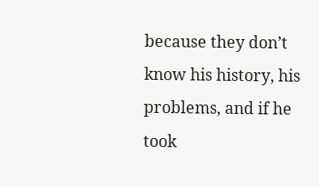because they don’t know his history, his problems, and if he took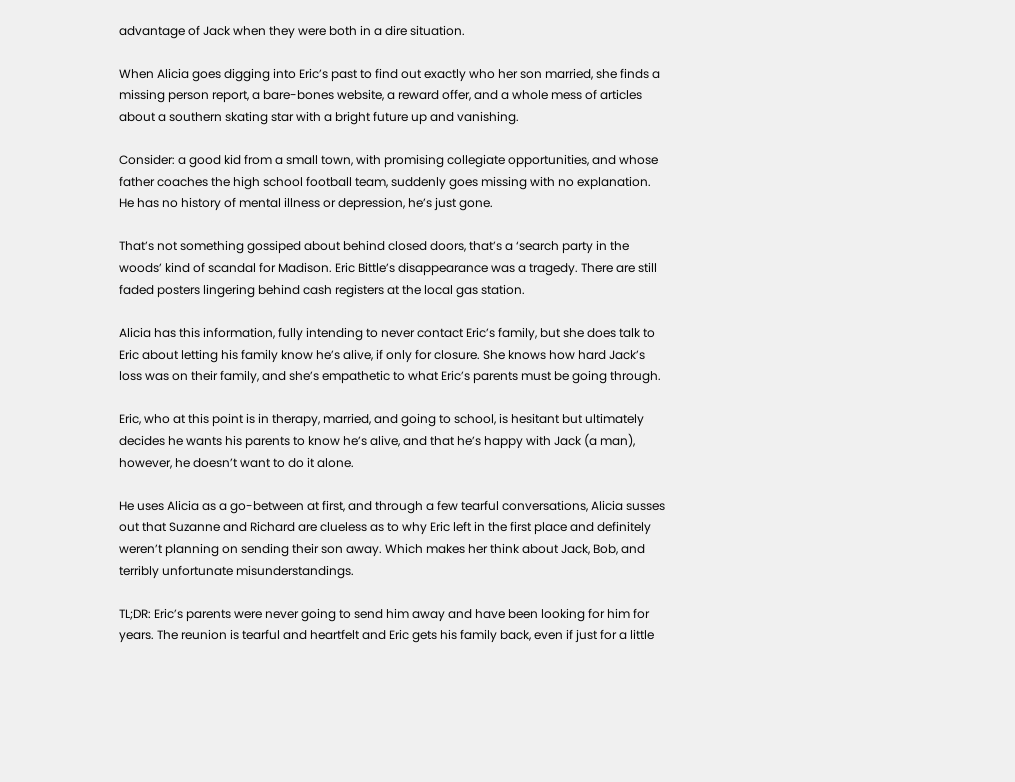advantage of Jack when they were both in a dire situation.

When Alicia goes digging into Eric’s past to find out exactly who her son married, she finds a missing person report, a bare-bones website, a reward offer, and a whole mess of articles about a southern skating star with a bright future up and vanishing.

Consider: a good kid from a small town, with promising collegiate opportunities, and whose father coaches the high school football team, suddenly goes missing with no explanation. He has no history of mental illness or depression, he’s just gone.

That’s not something gossiped about behind closed doors, that’s a ‘search party in the woods’ kind of scandal for Madison. Eric Bittle’s disappearance was a tragedy. There are still faded posters lingering behind cash registers at the local gas station.

Alicia has this information, fully intending to never contact Eric’s family, but she does talk to Eric about letting his family know he’s alive, if only for closure. She knows how hard Jack’s loss was on their family, and she’s empathetic to what Eric’s parents must be going through.

Eric, who at this point is in therapy, married, and going to school, is hesitant but ultimately decides he wants his parents to know he’s alive, and that he’s happy with Jack (a man), however, he doesn’t want to do it alone.

He uses Alicia as a go-between at first, and through a few tearful conversations, Alicia susses out that Suzanne and Richard are clueless as to why Eric left in the first place and definitely weren’t planning on sending their son away. Which makes her think about Jack, Bob, and terribly unfortunate misunderstandings.

TL;DR: Eric’s parents were never going to send him away and have been looking for him for years. The reunion is tearful and heartfelt and Eric gets his family back, even if just for a little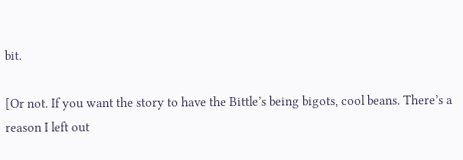bit.

[Or not. If you want the story to have the Bittle’s being bigots, cool beans. There’s a reason I left out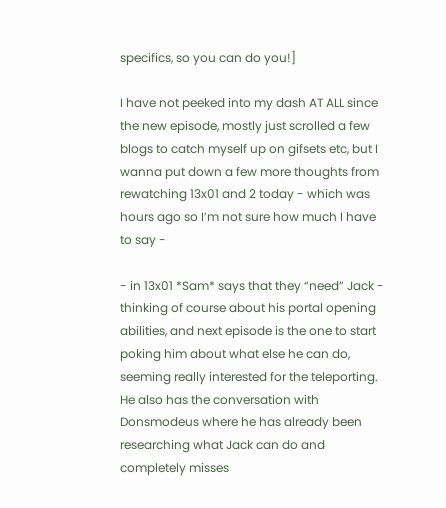specifics, so you can do you!]

I have not peeked into my dash AT ALL since the new episode, mostly just scrolled a few blogs to catch myself up on gifsets etc, but I wanna put down a few more thoughts from rewatching 13x01 and 2 today - which was hours ago so I’m not sure how much I have to say -

- in 13x01 *Sam* says that they “need” Jack - thinking of course about his portal opening abilities, and next episode is the one to start poking him about what else he can do, seeming really interested for the teleporting. He also has the conversation with Donsmodeus where he has already been researching what Jack can do and completely misses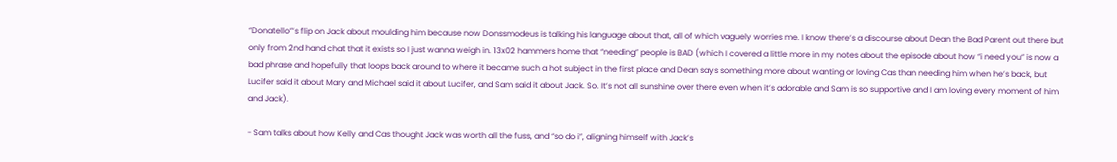“Donatello”’s flip on Jack about moulding him because now Donssmodeus is talking his language about that, all of which vaguely worries me. I know there’s a discourse about Dean the Bad Parent out there but only from 2nd hand chat that it exists so I just wanna weigh in. 13x02 hammers home that “needing” people is BAD (which I covered a little more in my notes about the episode about how “i need you” is now a bad phrase and hopefully that loops back around to where it became such a hot subject in the first place and Dean says something more about wanting or loving Cas than needing him when he’s back, but Lucifer said it about Mary and Michael said it about Lucifer, and Sam said it about Jack. So. It’s not all sunshine over there even when it’s adorable and Sam is so supportive and I am loving every moment of him and Jack).

- Sam talks about how Kelly and Cas thought Jack was worth all the fuss, and “so do i”, aligning himself with Jack’s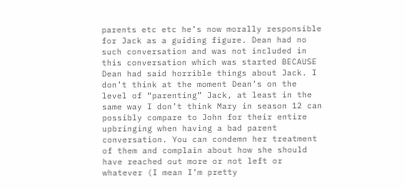parents etc etc he’s now morally responsible for Jack as a guiding figure. Dean had no such conversation and was not included in this conversation which was started BECAUSE Dean had said horrible things about Jack. I don’t think at the moment Dean’s on the level of “parenting” Jack, at least in the same way I don’t think Mary in season 12 can possibly compare to John for their entire upbringing when having a bad parent conversation. You can condemn her treatment of them and complain about how she should have reached out more or not left or whatever (I mean I’m pretty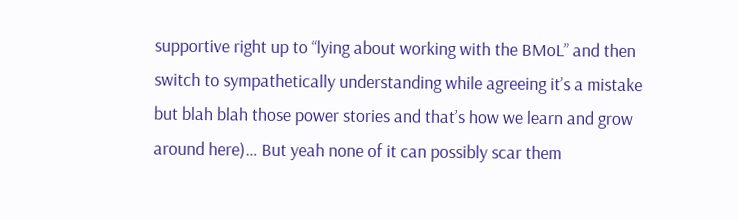supportive right up to “lying about working with the BMoL” and then switch to sympathetically understanding while agreeing it’s a mistake but blah blah those power stories and that’s how we learn and grow around here)… But yeah none of it can possibly scar them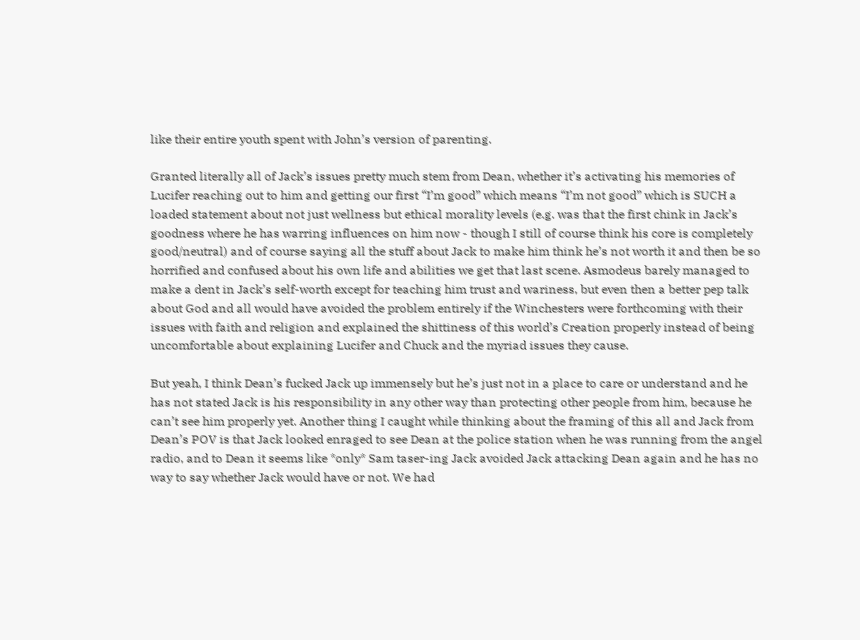like their entire youth spent with John’s version of parenting.

Granted literally all of Jack’s issues pretty much stem from Dean, whether it’s activating his memories of Lucifer reaching out to him and getting our first “I’m good” which means “I’m not good” which is SUCH a loaded statement about not just wellness but ethical morality levels (e.g. was that the first chink in Jack’s goodness where he has warring influences on him now - though I still of course think his core is completely good/neutral) and of course saying all the stuff about Jack to make him think he’s not worth it and then be so horrified and confused about his own life and abilities we get that last scene. Asmodeus barely managed to make a dent in Jack’s self-worth except for teaching him trust and wariness, but even then a better pep talk about God and all would have avoided the problem entirely if the Winchesters were forthcoming with their issues with faith and religion and explained the shittiness of this world’s Creation properly instead of being uncomfortable about explaining Lucifer and Chuck and the myriad issues they cause.

But yeah, I think Dean’s fucked Jack up immensely but he’s just not in a place to care or understand and he has not stated Jack is his responsibility in any other way than protecting other people from him, because he can’t see him properly yet. Another thing I caught while thinking about the framing of this all and Jack from Dean’s POV is that Jack looked enraged to see Dean at the police station when he was running from the angel radio, and to Dean it seems like *only* Sam taser-ing Jack avoided Jack attacking Dean again and he has no way to say whether Jack would have or not. We had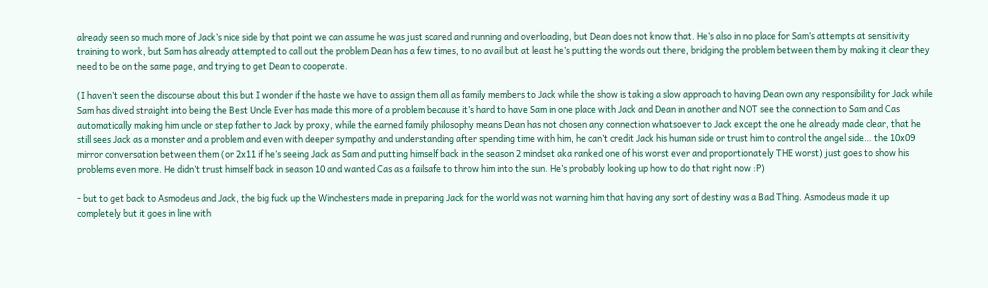already seen so much more of Jack’s nice side by that point we can assume he was just scared and running and overloading, but Dean does not know that. He’s also in no place for Sam’s attempts at sensitivity training to work, but Sam has already attempted to call out the problem Dean has a few times, to no avail but at least he’s putting the words out there, bridging the problem between them by making it clear they need to be on the same page, and trying to get Dean to cooperate.

(I haven’t seen the discourse about this but I wonder if the haste we have to assign them all as family members to Jack while the show is taking a slow approach to having Dean own any responsibility for Jack while Sam has dived straight into being the Best Uncle Ever has made this more of a problem because it’s hard to have Sam in one place with Jack and Dean in another and NOT see the connection to Sam and Cas automatically making him uncle or step father to Jack by proxy, while the earned family philosophy means Dean has not chosen any connection whatsoever to Jack except the one he already made clear, that he still sees Jack as a monster and a problem and even with deeper sympathy and understanding after spending time with him, he can’t credit Jack his human side or trust him to control the angel side… the 10x09 mirror conversation between them (or 2x11 if he’s seeing Jack as Sam and putting himself back in the season 2 mindset aka ranked one of his worst ever and proportionately THE worst) just goes to show his problems even more. He didn’t trust himself back in season 10 and wanted Cas as a failsafe to throw him into the sun. He’s probably looking up how to do that right now :P)

- but to get back to Asmodeus and Jack, the big fuck up the Winchesters made in preparing Jack for the world was not warning him that having any sort of destiny was a Bad Thing. Asmodeus made it up completely but it goes in line with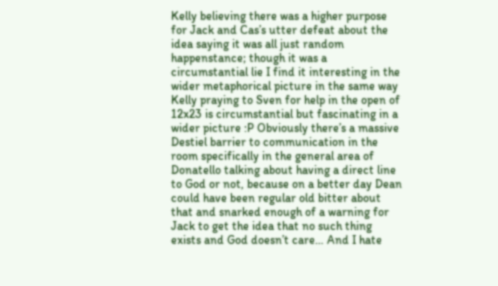Kelly believing there was a higher purpose for Jack and Cas’s utter defeat about the idea saying it was all just random happenstance; though it was a circumstantial lie I find it interesting in the wider metaphorical picture in the same way Kelly praying to Sven for help in the open of 12x23 is circumstantial but fascinating in a wider picture :P Obviously there’s a massive Destiel barrier to communication in the room specifically in the general area of Donatello talking about having a direct line to God or not, because on a better day Dean could have been regular old bitter about that and snarked enough of a warning for Jack to get the idea that no such thing exists and God doesn’t care… And I hate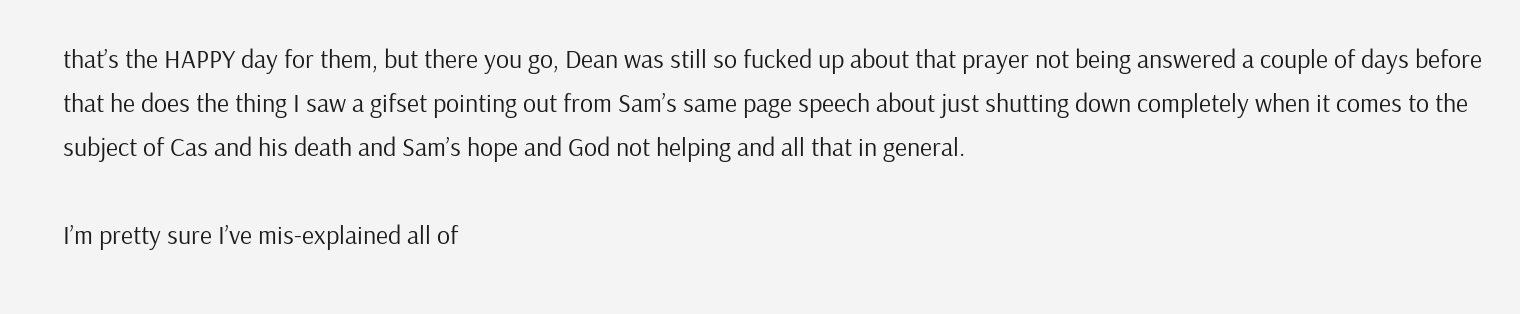that’s the HAPPY day for them, but there you go, Dean was still so fucked up about that prayer not being answered a couple of days before that he does the thing I saw a gifset pointing out from Sam’s same page speech about just shutting down completely when it comes to the subject of Cas and his death and Sam’s hope and God not helping and all that in general.

I’m pretty sure I’ve mis-explained all of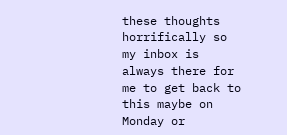these thoughts horrifically so my inbox is always there for me to get back to this maybe on Monday or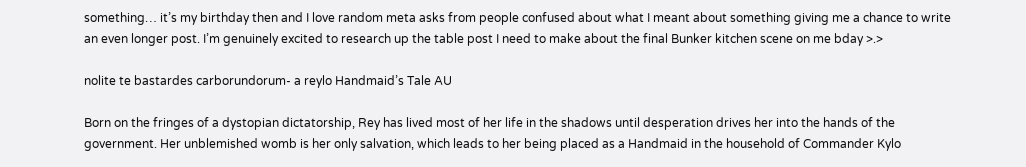something… it’s my birthday then and I love random meta asks from people confused about what I meant about something giving me a chance to write an even longer post. I’m genuinely excited to research up the table post I need to make about the final Bunker kitchen scene on me bday >.>

nolite te bastardes carborundorum- a reylo Handmaid’s Tale AU

Born on the fringes of a dystopian dictatorship, Rey has lived most of her life in the shadows until desperation drives her into the hands of the government. Her unblemished womb is her only salvation, which leads to her being placed as a Handmaid in the household of Commander Kylo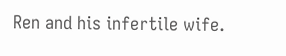Ren and his infertile wife.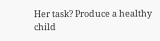Her task? Produce a healthy child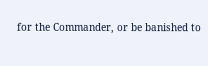for the Commander, or be banished to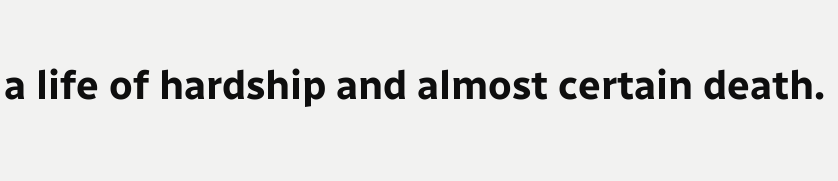a life of hardship and almost certain death.